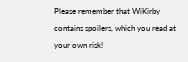Please remember that WiKirby contains spoilers, which you read at your own risk!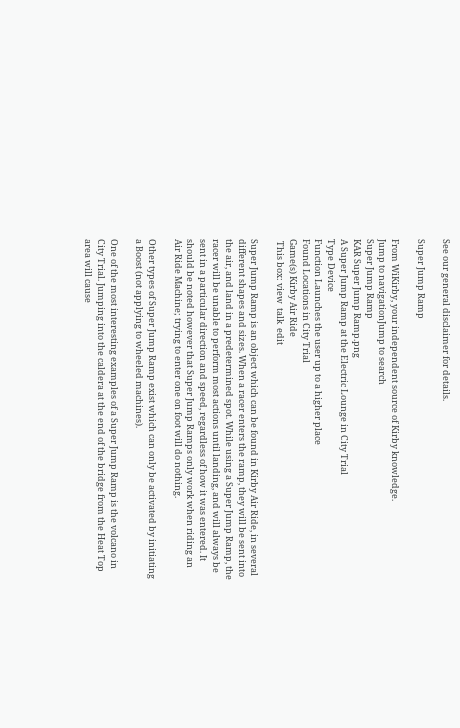See our general disclaimer for details.

Super Jump Ramp

From WiKirby, your independent source of Kirby knowledge.
Jump to navigationJump to search
Super Jump Ramp
KAR Super Jump Ramp.png
A Super Jump Ramp at the Electric Lounge in City Trial
Type Device
Function Launches the user up to a higher place
Found Locations in City Trial
Game(s) Kirby Air Ride
 This box: view  talk  edit

Super Jump Ramp is an object which can be found in Kirby Air Ride, in several different shapes and sizes. When a racer enters the ramp, they will be sent into the air, and land in a predetermined spot. While using a Super Jump Ramp, the racer will be unable to perform most actions until landing, and will always be sent in a particular direction and speed, regardless of how it was entered. It should be noted however that Super Jump Ramps only work when riding an Air Ride Machine; trying to enter one on foot will do nothing.

Other types of Super Jump Ramp exist which can only be activated by initiating a Boost (not applying to wheeled machines).

One of the most interesting examples of a Super Jump Ramp is the volcano in City Trial. Jumping into the caldera at the end of the bridge from the Heat Top area will cause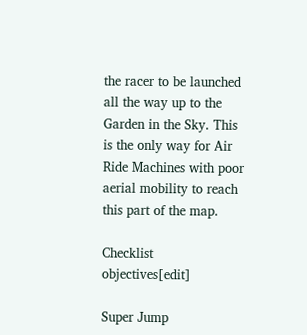the racer to be launched all the way up to the Garden in the Sky. This is the only way for Air Ride Machines with poor aerial mobility to reach this part of the map.

Checklist objectives[edit]

Super Jump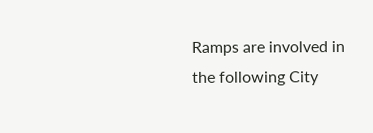Ramps are involved in the following City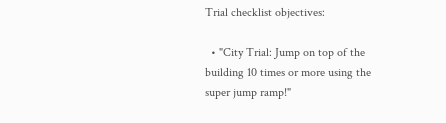Trial checklist objectives:

  • "City Trial: Jump on top of the building 10 times or more using the super jump ramp!"